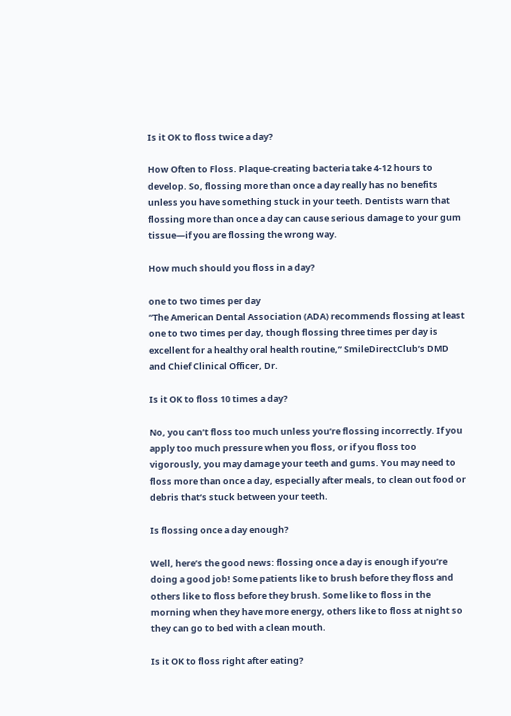Is it OK to floss twice a day?

How Often to Floss. Plaque-creating bacteria take 4-12 hours to develop. So, flossing more than once a day really has no benefits unless you have something stuck in your teeth. Dentists warn that flossing more than once a day can cause serious damage to your gum tissue—if you are flossing the wrong way.

How much should you floss in a day?

one to two times per day
“The American Dental Association (ADA) recommends flossing at least one to two times per day, though flossing three times per day is excellent for a healthy oral health routine,” SmileDirectClub’s DMD and Chief Clinical Officer, Dr.

Is it OK to floss 10 times a day?

No, you can’t floss too much unless you’re flossing incorrectly. If you apply too much pressure when you floss, or if you floss too vigorously, you may damage your teeth and gums. You may need to floss more than once a day, especially after meals, to clean out food or debris that’s stuck between your teeth.

Is flossing once a day enough?

Well, here’s the good news: flossing once a day is enough if you’re doing a good job! Some patients like to brush before they floss and others like to floss before they brush. Some like to floss in the morning when they have more energy, others like to floss at night so they can go to bed with a clean mouth.

Is it OK to floss right after eating?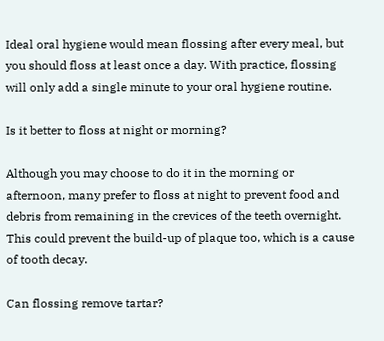Ideal oral hygiene would mean flossing after every meal, but you should floss at least once a day. With practice, flossing will only add a single minute to your oral hygiene routine.

Is it better to floss at night or morning?

Although you may choose to do it in the morning or afternoon, many prefer to floss at night to prevent food and debris from remaining in the crevices of the teeth overnight. This could prevent the build-up of plaque too, which is a cause of tooth decay.

Can flossing remove tartar?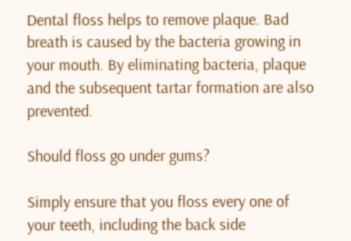Dental floss helps to remove plaque. Bad breath is caused by the bacteria growing in your mouth. By eliminating bacteria, plaque and the subsequent tartar formation are also prevented.

Should floss go under gums?

Simply ensure that you floss every one of your teeth, including the back side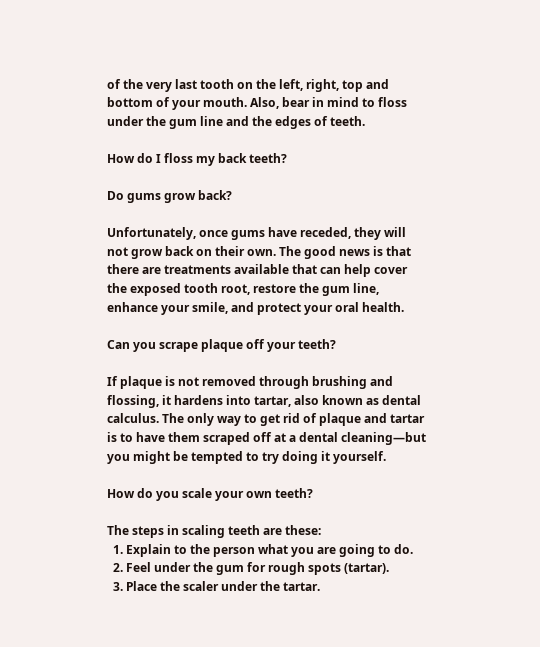of the very last tooth on the left, right, top and bottom of your mouth. Also, bear in mind to floss under the gum line and the edges of teeth.

How do I floss my back teeth?

Do gums grow back?

Unfortunately, once gums have receded, they will not grow back on their own. The good news is that there are treatments available that can help cover the exposed tooth root, restore the gum line, enhance your smile, and protect your oral health.

Can you scrape plaque off your teeth?

If plaque is not removed through brushing and flossing, it hardens into tartar, also known as dental calculus. The only way to get rid of plaque and tartar is to have them scraped off at a dental cleaning—but you might be tempted to try doing it yourself.

How do you scale your own teeth?

The steps in scaling teeth are these:
  1. Explain to the person what you are going to do.
  2. Feel under the gum for rough spots (tartar).
  3. Place the scaler under the tartar.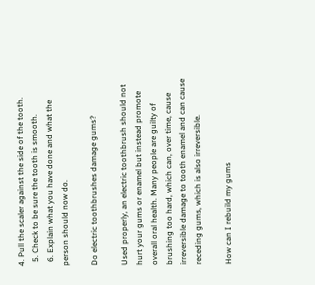4. Pull the scaler against the side of the tooth.
  5. Check to be sure the tooth is smooth.
  6. Explain what you have done and what the person should now do.

Do electric toothbrushes damage gums?

Used properly, an electric toothbrush should not hurt your gums or enamel but instead promote overall oral health. Many people are guilty of brushing too hard, which can, over time, cause irreversible damage to tooth enamel and can cause receding gums, which is also irreversible.

How can I rebuild my gums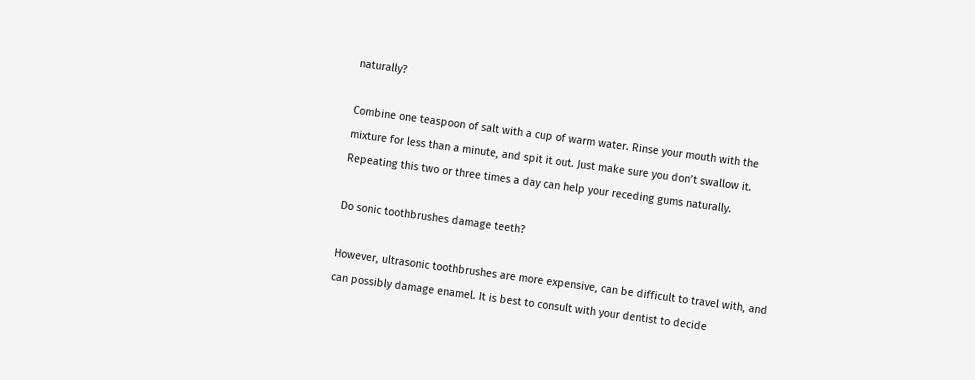naturally?

Combine one teaspoon of salt with a cup of warm water. Rinse your mouth with the mixture for less than a minute, and spit it out. Just make sure you don’t swallow it. Repeating this two or three times a day can help your receding gums naturally.

Do sonic toothbrushes damage teeth?

However, ultrasonic toothbrushes are more expensive, can be difficult to travel with, and can possibly damage enamel. It is best to consult with your dentist to decide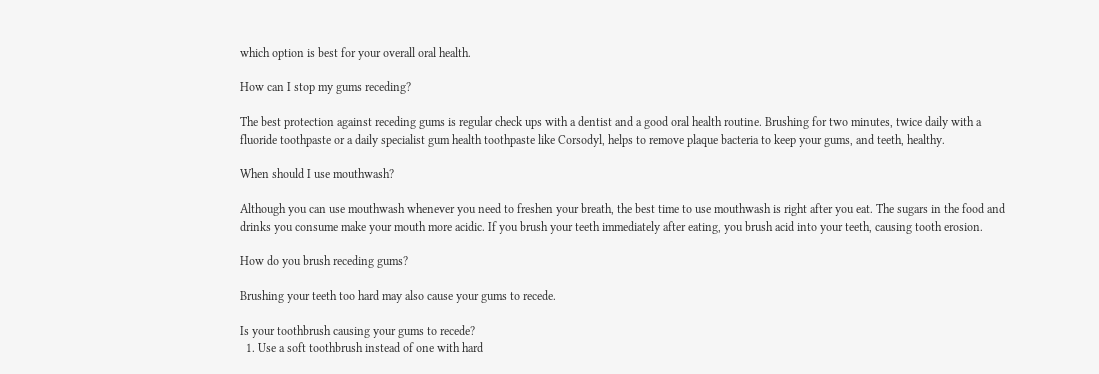which option is best for your overall oral health.

How can I stop my gums receding?

The best protection against receding gums is regular check ups with a dentist and a good oral health routine. Brushing for two minutes, twice daily with a fluoride toothpaste or a daily specialist gum health toothpaste like Corsodyl, helps to remove plaque bacteria to keep your gums, and teeth, healthy.

When should I use mouthwash?

Although you can use mouthwash whenever you need to freshen your breath, the best time to use mouthwash is right after you eat. The sugars in the food and drinks you consume make your mouth more acidic. If you brush your teeth immediately after eating, you brush acid into your teeth, causing tooth erosion.

How do you brush receding gums?

Brushing your teeth too hard may also cause your gums to recede.

Is your toothbrush causing your gums to recede?
  1. Use a soft toothbrush instead of one with hard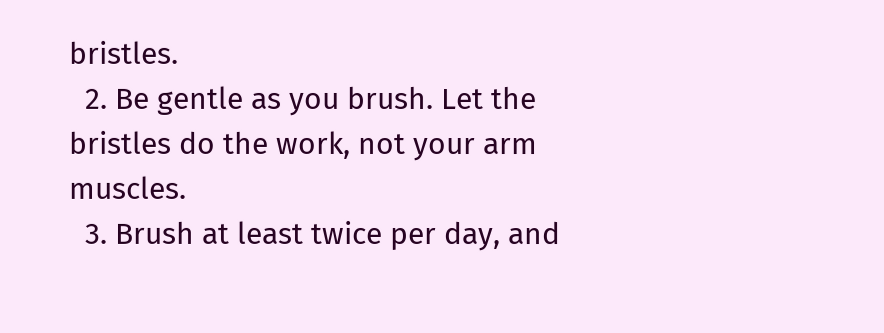bristles.
  2. Be gentle as you brush. Let the bristles do the work, not your arm muscles.
  3. Brush at least twice per day, and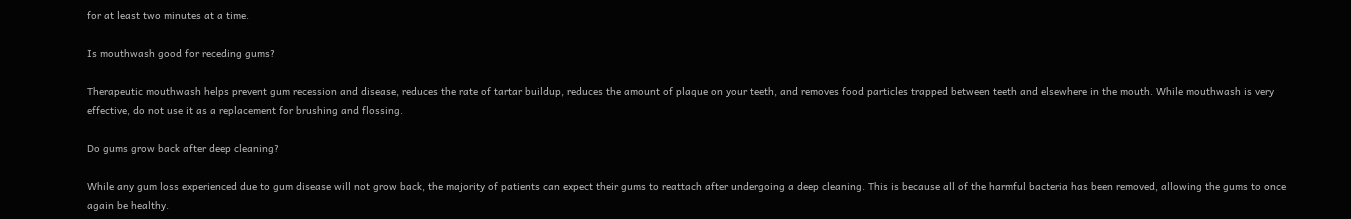for at least two minutes at a time.

Is mouthwash good for receding gums?

Therapeutic mouthwash helps prevent gum recession and disease, reduces the rate of tartar buildup, reduces the amount of plaque on your teeth, and removes food particles trapped between teeth and elsewhere in the mouth. While mouthwash is very effective, do not use it as a replacement for brushing and flossing.

Do gums grow back after deep cleaning?

While any gum loss experienced due to gum disease will not grow back, the majority of patients can expect their gums to reattach after undergoing a deep cleaning. This is because all of the harmful bacteria has been removed, allowing the gums to once again be healthy.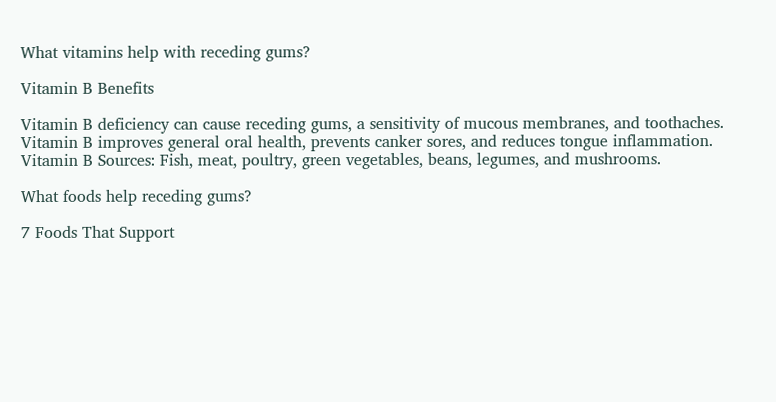What vitamins help with receding gums?

Vitamin B Benefits

Vitamin B deficiency can cause receding gums, a sensitivity of mucous membranes, and toothaches. Vitamin B improves general oral health, prevents canker sores, and reduces tongue inflammation. Vitamin B Sources: Fish, meat, poultry, green vegetables, beans, legumes, and mushrooms.

What foods help receding gums?

7 Foods That Support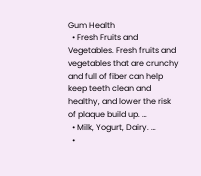Gum Health
  • Fresh Fruits and Vegetables. Fresh fruits and vegetables that are crunchy and full of fiber can help keep teeth clean and healthy, and lower the risk of plaque build up. …
  • Milk, Yogurt, Dairy. …
  •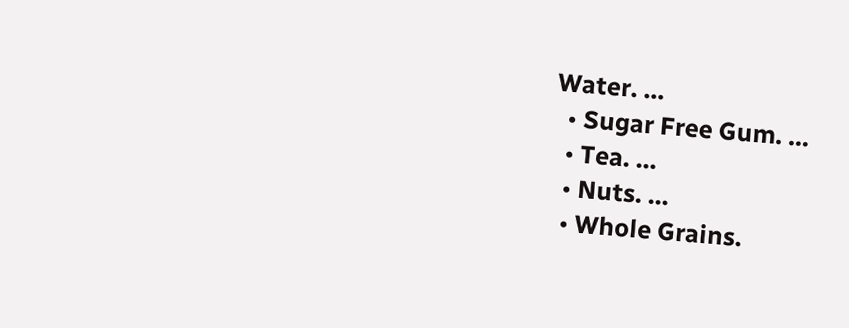Water. …
  • Sugar Free Gum. …
  • Tea. …
  • Nuts. …
  • Whole Grains.